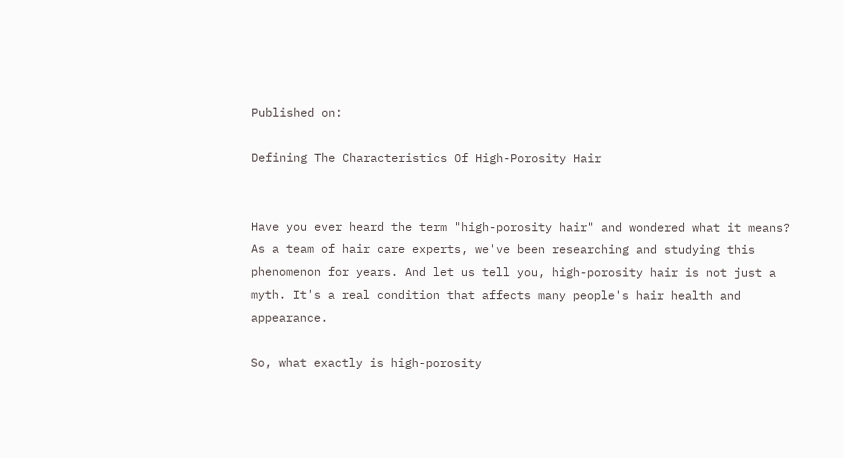Published on:

Defining The Characteristics Of High-Porosity Hair


Have you ever heard the term "high-porosity hair" and wondered what it means? As a team of hair care experts, we've been researching and studying this phenomenon for years. And let us tell you, high-porosity hair is not just a myth. It's a real condition that affects many people's hair health and appearance.

So, what exactly is high-porosity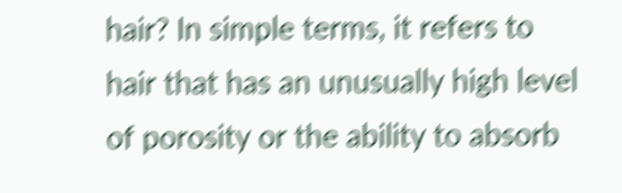hair? In simple terms, it refers to hair that has an unusually high level of porosity or the ability to absorb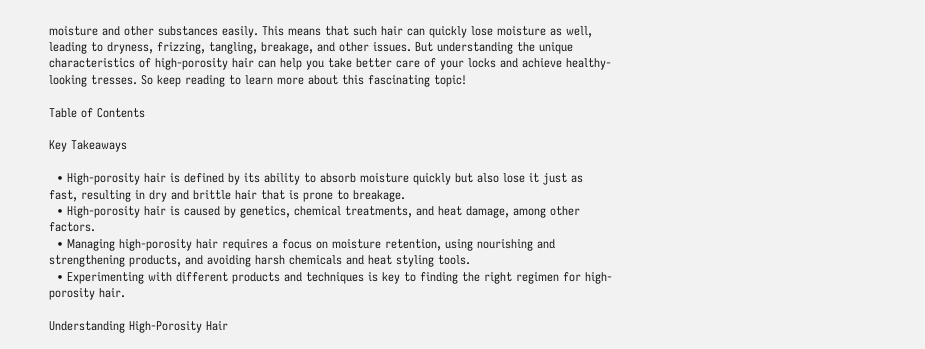moisture and other substances easily. This means that such hair can quickly lose moisture as well, leading to dryness, frizzing, tangling, breakage, and other issues. But understanding the unique characteristics of high-porosity hair can help you take better care of your locks and achieve healthy-looking tresses. So keep reading to learn more about this fascinating topic!

Table of Contents

Key Takeaways

  • High-porosity hair is defined by its ability to absorb moisture quickly but also lose it just as fast, resulting in dry and brittle hair that is prone to breakage.
  • High-porosity hair is caused by genetics, chemical treatments, and heat damage, among other factors.
  • Managing high-porosity hair requires a focus on moisture retention, using nourishing and strengthening products, and avoiding harsh chemicals and heat styling tools.
  • Experimenting with different products and techniques is key to finding the right regimen for high-porosity hair.

Understanding High-Porosity Hair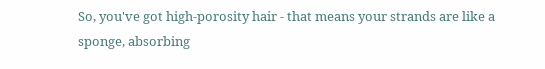So, you've got high-porosity hair - that means your strands are like a sponge, absorbing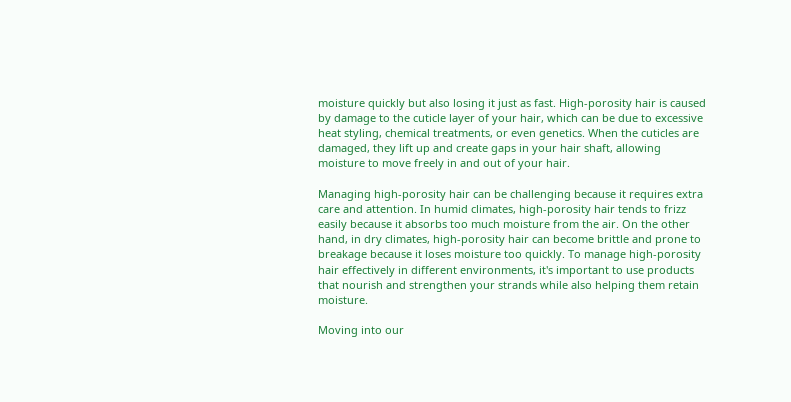moisture quickly but also losing it just as fast. High-porosity hair is caused by damage to the cuticle layer of your hair, which can be due to excessive heat styling, chemical treatments, or even genetics. When the cuticles are damaged, they lift up and create gaps in your hair shaft, allowing moisture to move freely in and out of your hair.

Managing high-porosity hair can be challenging because it requires extra care and attention. In humid climates, high-porosity hair tends to frizz easily because it absorbs too much moisture from the air. On the other hand, in dry climates, high-porosity hair can become brittle and prone to breakage because it loses moisture too quickly. To manage high-porosity hair effectively in different environments, it's important to use products that nourish and strengthen your strands while also helping them retain moisture.

Moving into our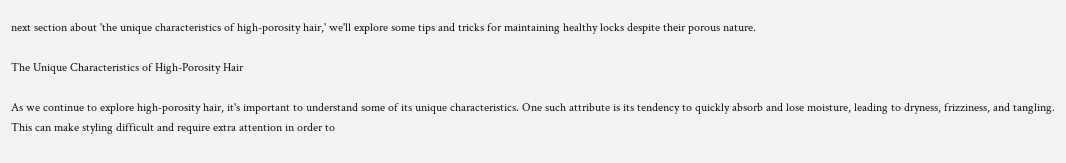next section about 'the unique characteristics of high-porosity hair,' we'll explore some tips and tricks for maintaining healthy locks despite their porous nature.

The Unique Characteristics of High-Porosity Hair

As we continue to explore high-porosity hair, it's important to understand some of its unique characteristics. One such attribute is its tendency to quickly absorb and lose moisture, leading to dryness, frizziness, and tangling. This can make styling difficult and require extra attention in order to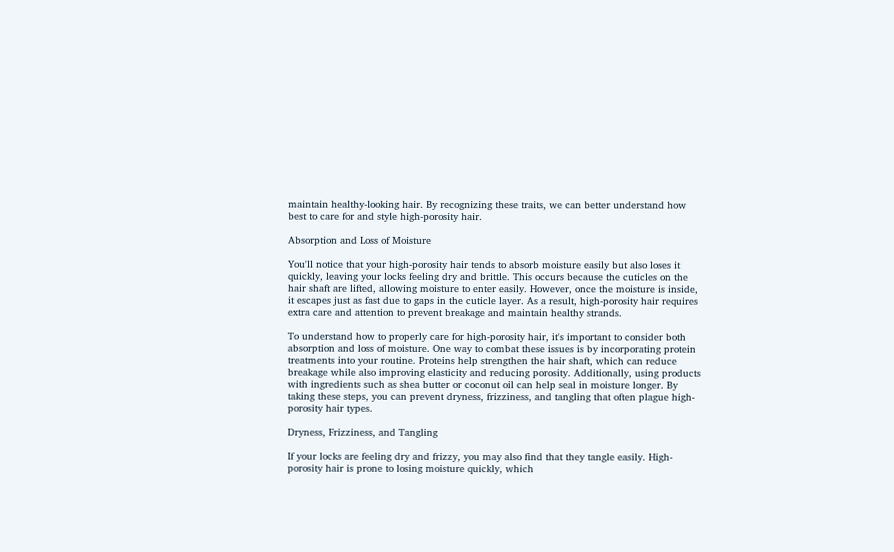maintain healthy-looking hair. By recognizing these traits, we can better understand how best to care for and style high-porosity hair.

Absorption and Loss of Moisture

You'll notice that your high-porosity hair tends to absorb moisture easily but also loses it quickly, leaving your locks feeling dry and brittle. This occurs because the cuticles on the hair shaft are lifted, allowing moisture to enter easily. However, once the moisture is inside, it escapes just as fast due to gaps in the cuticle layer. As a result, high-porosity hair requires extra care and attention to prevent breakage and maintain healthy strands.

To understand how to properly care for high-porosity hair, it's important to consider both absorption and loss of moisture. One way to combat these issues is by incorporating protein treatments into your routine. Proteins help strengthen the hair shaft, which can reduce breakage while also improving elasticity and reducing porosity. Additionally, using products with ingredients such as shea butter or coconut oil can help seal in moisture longer. By taking these steps, you can prevent dryness, frizziness, and tangling that often plague high-porosity hair types.

Dryness, Frizziness, and Tangling

If your locks are feeling dry and frizzy, you may also find that they tangle easily. High-porosity hair is prone to losing moisture quickly, which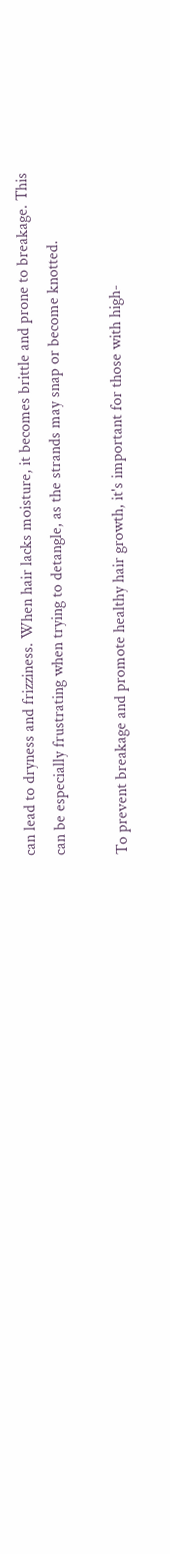can lead to dryness and frizziness. When hair lacks moisture, it becomes brittle and prone to breakage. This can be especially frustrating when trying to detangle, as the strands may snap or become knotted.

To prevent breakage and promote healthy hair growth, it's important for those with high-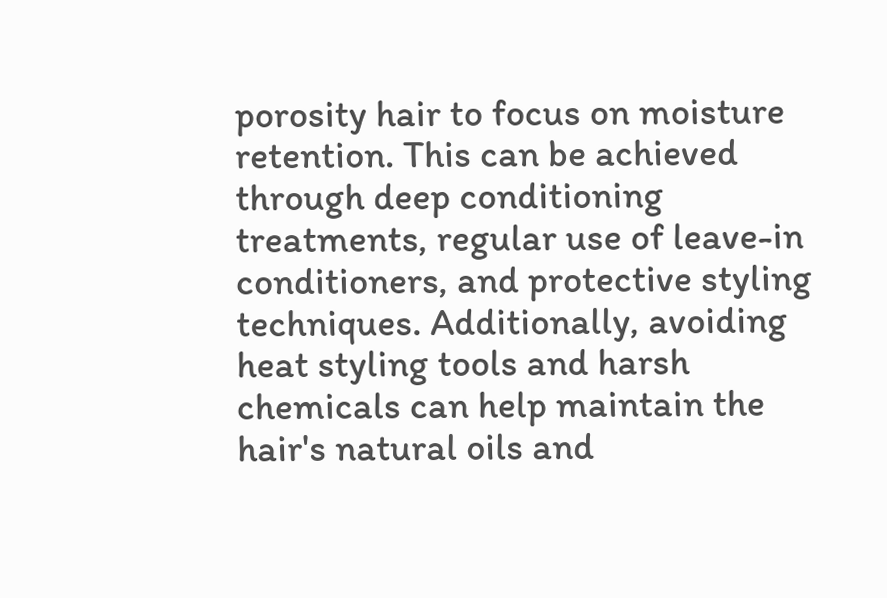porosity hair to focus on moisture retention. This can be achieved through deep conditioning treatments, regular use of leave-in conditioners, and protective styling techniques. Additionally, avoiding heat styling tools and harsh chemicals can help maintain the hair's natural oils and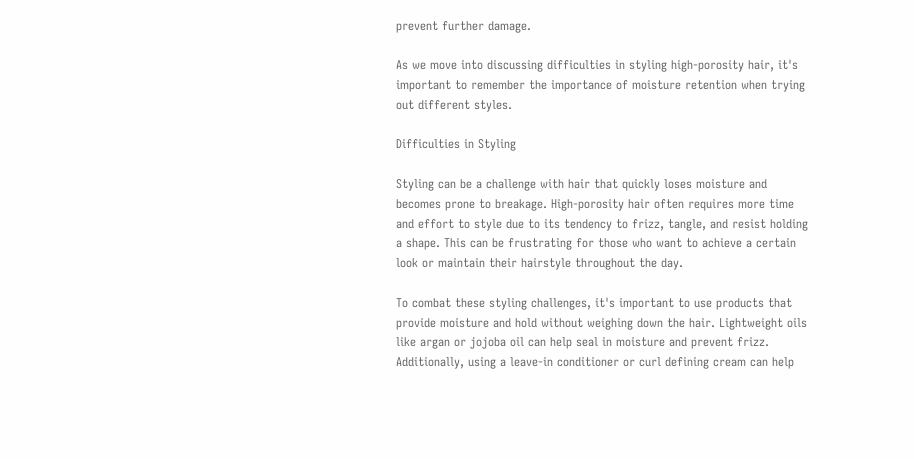prevent further damage.

As we move into discussing difficulties in styling high-porosity hair, it's important to remember the importance of moisture retention when trying out different styles.

Difficulties in Styling

Styling can be a challenge with hair that quickly loses moisture and becomes prone to breakage. High-porosity hair often requires more time and effort to style due to its tendency to frizz, tangle, and resist holding a shape. This can be frustrating for those who want to achieve a certain look or maintain their hairstyle throughout the day.

To combat these styling challenges, it's important to use products that provide moisture and hold without weighing down the hair. Lightweight oils like argan or jojoba oil can help seal in moisture and prevent frizz. Additionally, using a leave-in conditioner or curl defining cream can help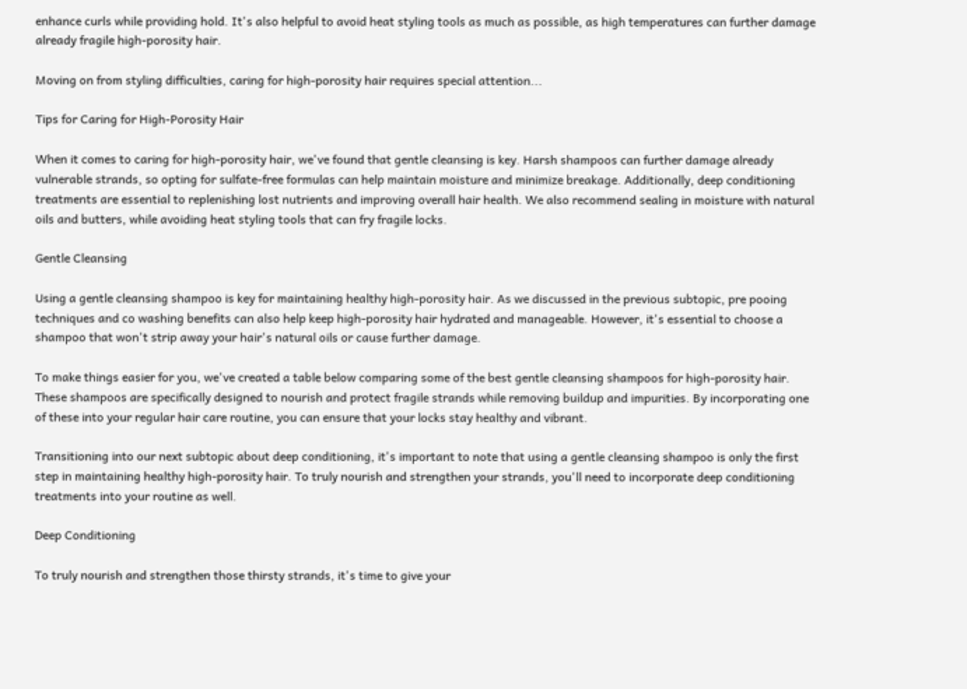enhance curls while providing hold. It's also helpful to avoid heat styling tools as much as possible, as high temperatures can further damage already fragile high-porosity hair.

Moving on from styling difficulties, caring for high-porosity hair requires special attention...

Tips for Caring for High-Porosity Hair

When it comes to caring for high-porosity hair, we've found that gentle cleansing is key. Harsh shampoos can further damage already vulnerable strands, so opting for sulfate-free formulas can help maintain moisture and minimize breakage. Additionally, deep conditioning treatments are essential to replenishing lost nutrients and improving overall hair health. We also recommend sealing in moisture with natural oils and butters, while avoiding heat styling tools that can fry fragile locks.

Gentle Cleansing

Using a gentle cleansing shampoo is key for maintaining healthy high-porosity hair. As we discussed in the previous subtopic, pre pooing techniques and co washing benefits can also help keep high-porosity hair hydrated and manageable. However, it's essential to choose a shampoo that won't strip away your hair's natural oils or cause further damage.

To make things easier for you, we've created a table below comparing some of the best gentle cleansing shampoos for high-porosity hair. These shampoos are specifically designed to nourish and protect fragile strands while removing buildup and impurities. By incorporating one of these into your regular hair care routine, you can ensure that your locks stay healthy and vibrant.

Transitioning into our next subtopic about deep conditioning, it's important to note that using a gentle cleansing shampoo is only the first step in maintaining healthy high-porosity hair. To truly nourish and strengthen your strands, you'll need to incorporate deep conditioning treatments into your routine as well.

Deep Conditioning

To truly nourish and strengthen those thirsty strands, it's time to give your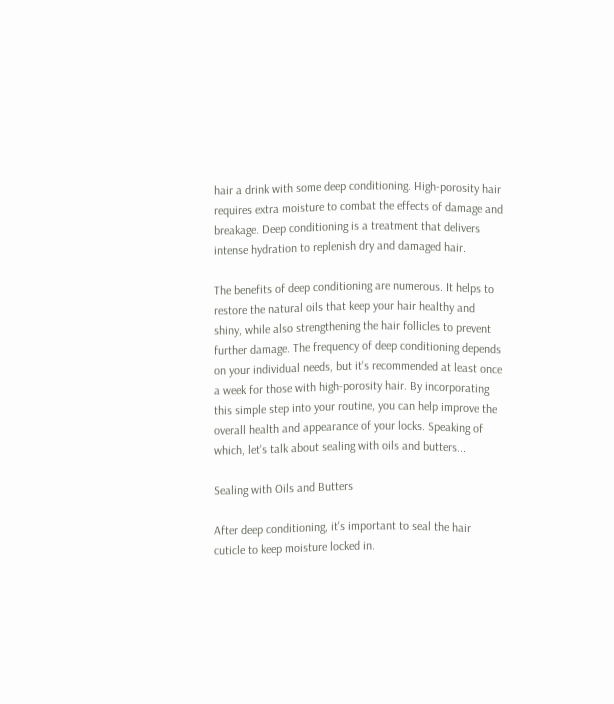hair a drink with some deep conditioning. High-porosity hair requires extra moisture to combat the effects of damage and breakage. Deep conditioning is a treatment that delivers intense hydration to replenish dry and damaged hair.

The benefits of deep conditioning are numerous. It helps to restore the natural oils that keep your hair healthy and shiny, while also strengthening the hair follicles to prevent further damage. The frequency of deep conditioning depends on your individual needs, but it's recommended at least once a week for those with high-porosity hair. By incorporating this simple step into your routine, you can help improve the overall health and appearance of your locks. Speaking of which, let's talk about sealing with oils and butters...

Sealing with Oils and Butters

After deep conditioning, it's important to seal the hair cuticle to keep moisture locked in.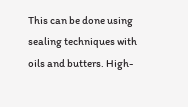This can be done using sealing techniques with oils and butters. High-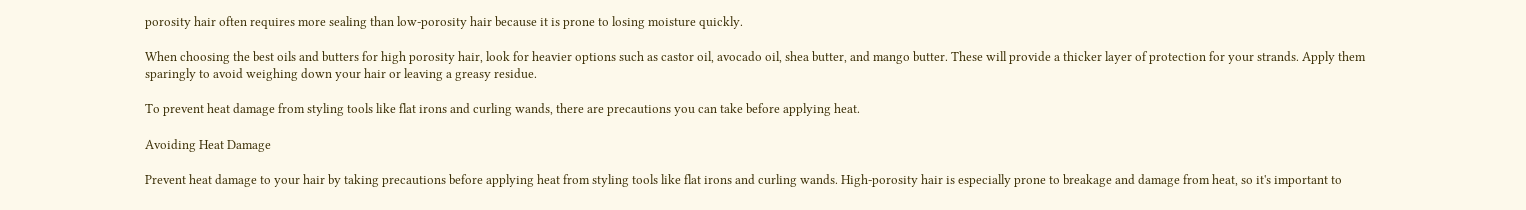porosity hair often requires more sealing than low-porosity hair because it is prone to losing moisture quickly.

When choosing the best oils and butters for high porosity hair, look for heavier options such as castor oil, avocado oil, shea butter, and mango butter. These will provide a thicker layer of protection for your strands. Apply them sparingly to avoid weighing down your hair or leaving a greasy residue.

To prevent heat damage from styling tools like flat irons and curling wands, there are precautions you can take before applying heat.

Avoiding Heat Damage

Prevent heat damage to your hair by taking precautions before applying heat from styling tools like flat irons and curling wands. High-porosity hair is especially prone to breakage and damage from heat, so it's important to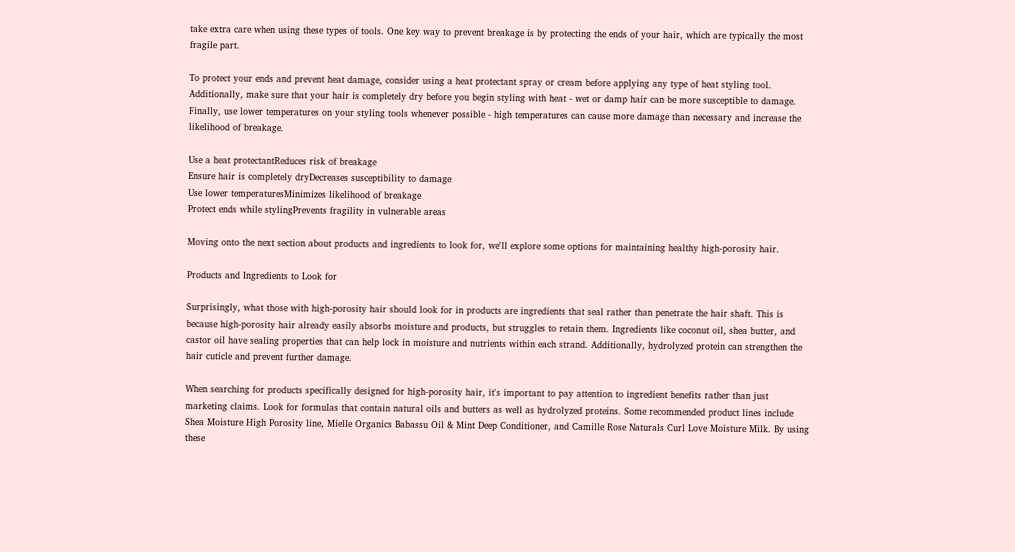take extra care when using these types of tools. One key way to prevent breakage is by protecting the ends of your hair, which are typically the most fragile part.

To protect your ends and prevent heat damage, consider using a heat protectant spray or cream before applying any type of heat styling tool. Additionally, make sure that your hair is completely dry before you begin styling with heat - wet or damp hair can be more susceptible to damage. Finally, use lower temperatures on your styling tools whenever possible - high temperatures can cause more damage than necessary and increase the likelihood of breakage.

Use a heat protectantReduces risk of breakage
Ensure hair is completely dryDecreases susceptibility to damage
Use lower temperaturesMinimizes likelihood of breakage
Protect ends while stylingPrevents fragility in vulnerable areas

Moving onto the next section about products and ingredients to look for, we'll explore some options for maintaining healthy high-porosity hair.

Products and Ingredients to Look for

Surprisingly, what those with high-porosity hair should look for in products are ingredients that seal rather than penetrate the hair shaft. This is because high-porosity hair already easily absorbs moisture and products, but struggles to retain them. Ingredients like coconut oil, shea butter, and castor oil have sealing properties that can help lock in moisture and nutrients within each strand. Additionally, hydrolyzed protein can strengthen the hair cuticle and prevent further damage.

When searching for products specifically designed for high-porosity hair, it's important to pay attention to ingredient benefits rather than just marketing claims. Look for formulas that contain natural oils and butters as well as hydrolyzed proteins. Some recommended product lines include Shea Moisture High Porosity line, Mielle Organics Babassu Oil & Mint Deep Conditioner, and Camille Rose Naturals Curl Love Moisture Milk. By using these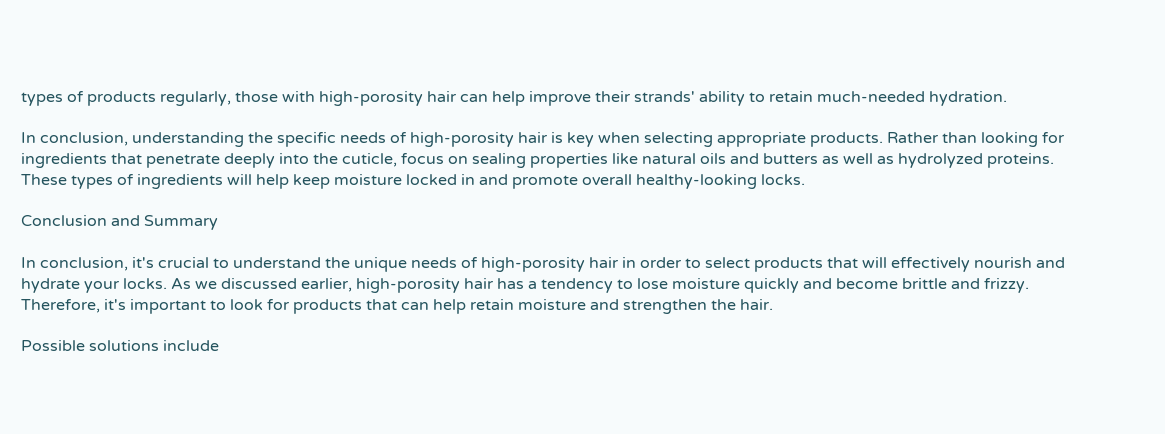types of products regularly, those with high-porosity hair can help improve their strands' ability to retain much-needed hydration.

In conclusion, understanding the specific needs of high-porosity hair is key when selecting appropriate products. Rather than looking for ingredients that penetrate deeply into the cuticle, focus on sealing properties like natural oils and butters as well as hydrolyzed proteins. These types of ingredients will help keep moisture locked in and promote overall healthy-looking locks.

Conclusion and Summary

In conclusion, it's crucial to understand the unique needs of high-porosity hair in order to select products that will effectively nourish and hydrate your locks. As we discussed earlier, high-porosity hair has a tendency to lose moisture quickly and become brittle and frizzy. Therefore, it's important to look for products that can help retain moisture and strengthen the hair.

Possible solutions include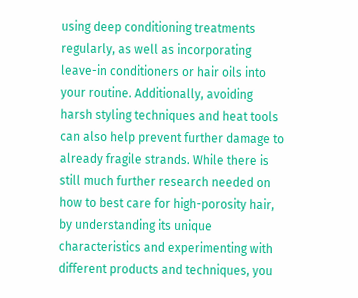using deep conditioning treatments regularly, as well as incorporating leave-in conditioners or hair oils into your routine. Additionally, avoiding harsh styling techniques and heat tools can also help prevent further damage to already fragile strands. While there is still much further research needed on how to best care for high-porosity hair, by understanding its unique characteristics and experimenting with different products and techniques, you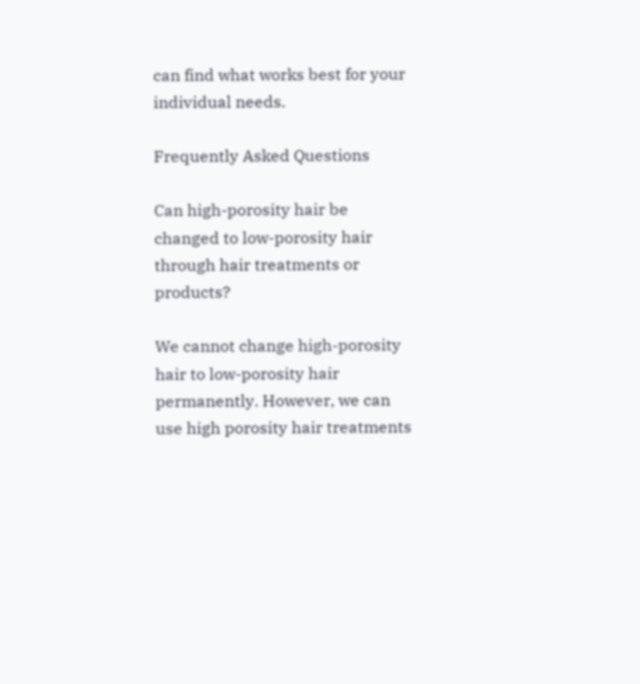can find what works best for your individual needs.

Frequently Asked Questions

Can high-porosity hair be changed to low-porosity hair through hair treatments or products?

We cannot change high-porosity hair to low-porosity hair permanently. However, we can use high porosity hair treatments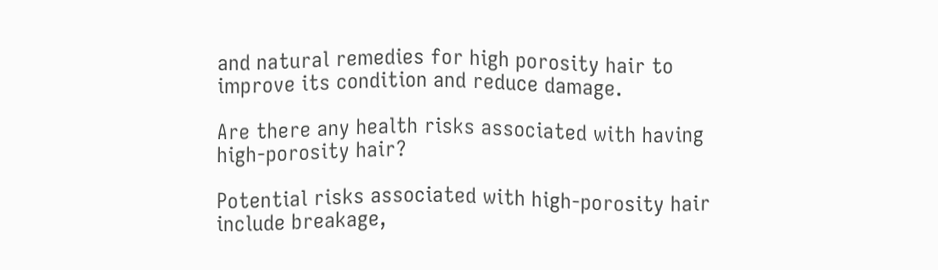and natural remedies for high porosity hair to improve its condition and reduce damage.

Are there any health risks associated with having high-porosity hair?

Potential risks associated with high-porosity hair include breakage,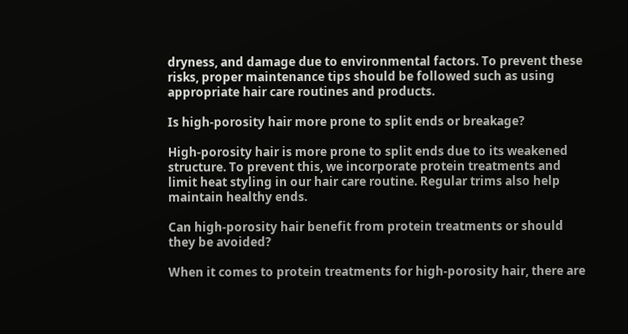dryness, and damage due to environmental factors. To prevent these risks, proper maintenance tips should be followed such as using appropriate hair care routines and products.

Is high-porosity hair more prone to split ends or breakage?

High-porosity hair is more prone to split ends due to its weakened structure. To prevent this, we incorporate protein treatments and limit heat styling in our hair care routine. Regular trims also help maintain healthy ends.

Can high-porosity hair benefit from protein treatments or should they be avoided?

When it comes to protein treatments for high-porosity hair, there are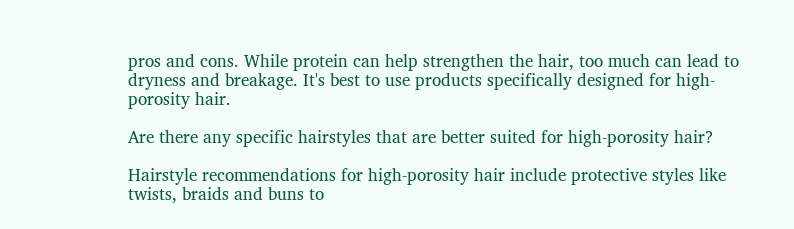pros and cons. While protein can help strengthen the hair, too much can lead to dryness and breakage. It's best to use products specifically designed for high-porosity hair.

Are there any specific hairstyles that are better suited for high-porosity hair?

Hairstyle recommendations for high-porosity hair include protective styles like twists, braids and buns to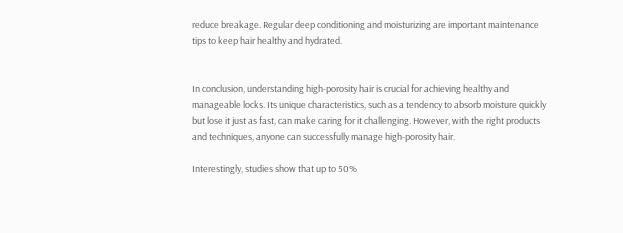reduce breakage. Regular deep conditioning and moisturizing are important maintenance tips to keep hair healthy and hydrated.


In conclusion, understanding high-porosity hair is crucial for achieving healthy and manageable locks. Its unique characteristics, such as a tendency to absorb moisture quickly but lose it just as fast, can make caring for it challenging. However, with the right products and techniques, anyone can successfully manage high-porosity hair.

Interestingly, studies show that up to 50%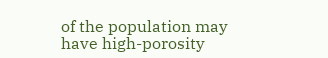of the population may have high-porosity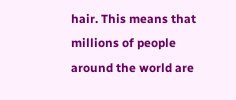hair. This means that millions of people around the world are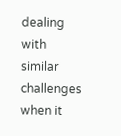dealing with similar challenges when it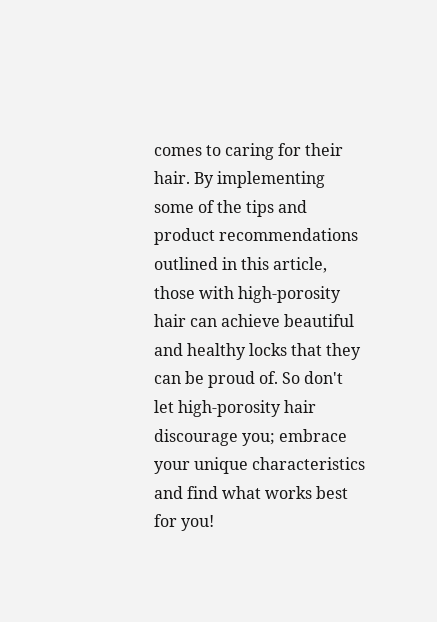comes to caring for their hair. By implementing some of the tips and product recommendations outlined in this article, those with high-porosity hair can achieve beautiful and healthy locks that they can be proud of. So don't let high-porosity hair discourage you; embrace your unique characteristics and find what works best for you!